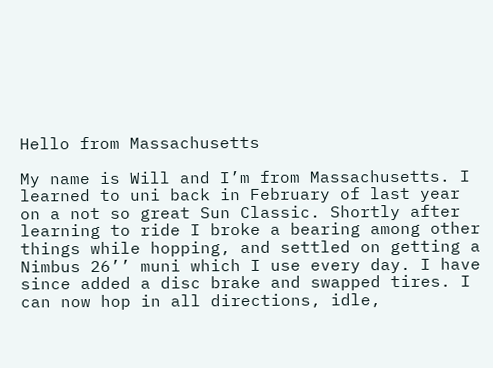Hello from Massachusetts

My name is Will and I’m from Massachusetts. I learned to uni back in February of last year on a not so great Sun Classic. Shortly after learning to ride I broke a bearing among other things while hopping, and settled on getting a Nimbus 26’’ muni which I use every day. I have since added a disc brake and swapped tires. I can now hop in all directions, idle,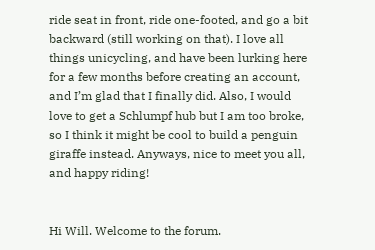ride seat in front, ride one-footed, and go a bit backward (still working on that). I love all things unicycling, and have been lurking here for a few months before creating an account, and I’m glad that I finally did. Also, I would love to get a Schlumpf hub but I am too broke, so I think it might be cool to build a penguin giraffe instead. Anyways, nice to meet you all, and happy riding!


Hi Will. Welcome to the forum.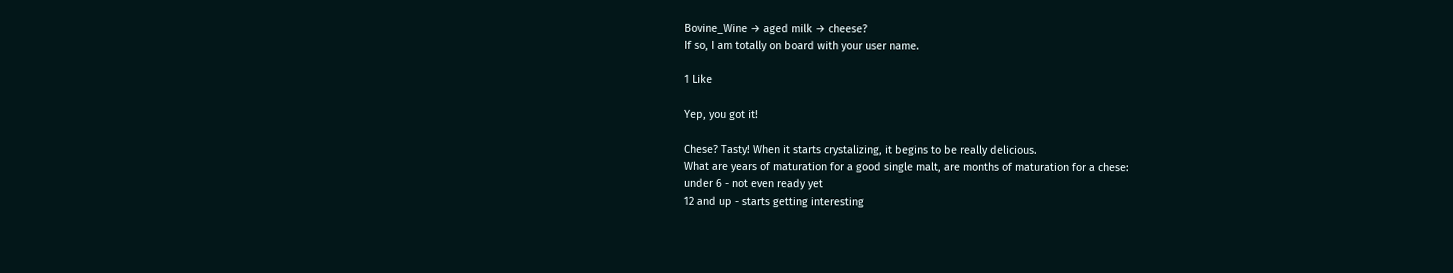Bovine_Wine → aged milk → cheese?
If so, I am totally on board with your user name.

1 Like

Yep, you got it!

Chese? Tasty! When it starts crystalizing, it begins to be really delicious.
What are years of maturation for a good single malt, are months of maturation for a chese:
under 6 - not even ready yet
12 and up - starts getting interesting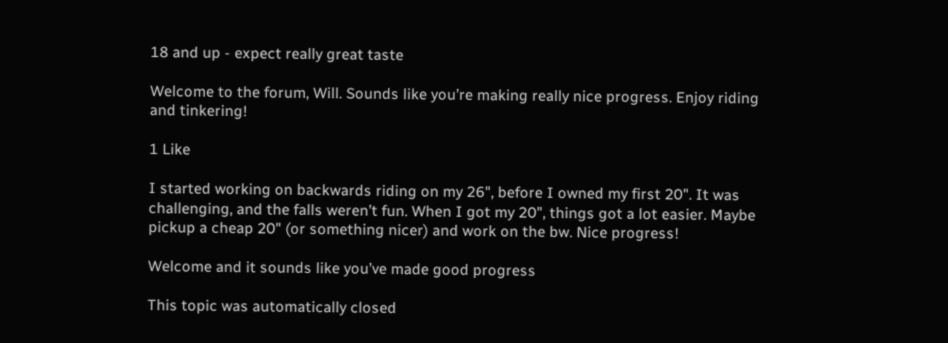18 and up - expect really great taste

Welcome to the forum, Will. Sounds like you’re making really nice progress. Enjoy riding and tinkering!

1 Like

I started working on backwards riding on my 26", before I owned my first 20". It was challenging, and the falls weren’t fun. When I got my 20", things got a lot easier. Maybe pickup a cheap 20" (or something nicer) and work on the bw. Nice progress!

Welcome and it sounds like you’ve made good progress

This topic was automatically closed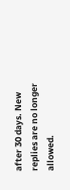after 30 days. New replies are no longer allowed.